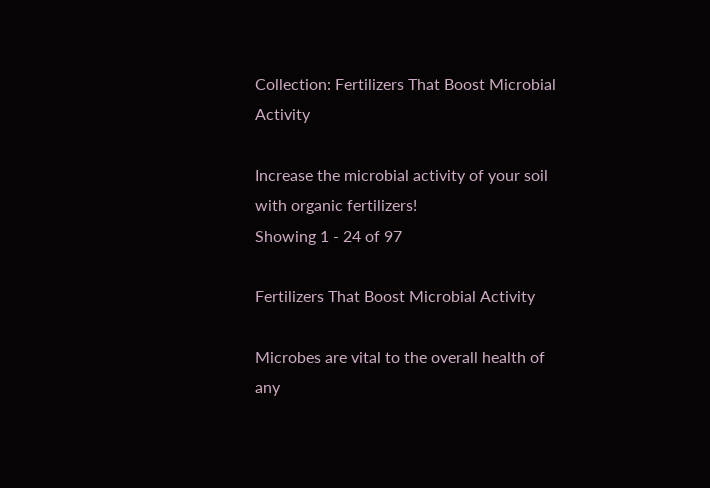Collection: Fertilizers That Boost Microbial Activity

Increase the microbial activity of your soil with organic fertilizers!
Showing 1 - 24 of 97

Fertilizers That Boost Microbial Activity

Microbes are vital to the overall health of any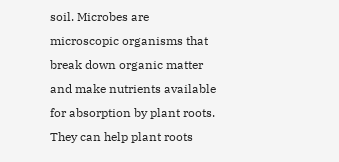soil. Microbes are microscopic organisms that break down organic matter and make nutrients available for absorption by plant roots. They can help plant roots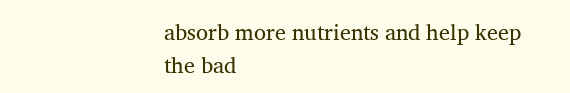absorb more nutrients and help keep the bad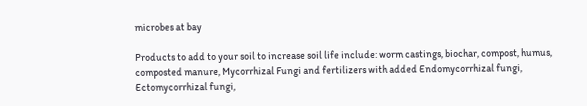microbes at bay

Products to add to your soil to increase soil life include: worm castings, biochar, compost, humus, composted manure, Mycorrhizal Fungi and fertilizers with added Endomycorrhizal fungi, Ectomycorrhizal fungi,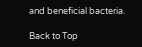and beneficial bacteria.

Back to Top